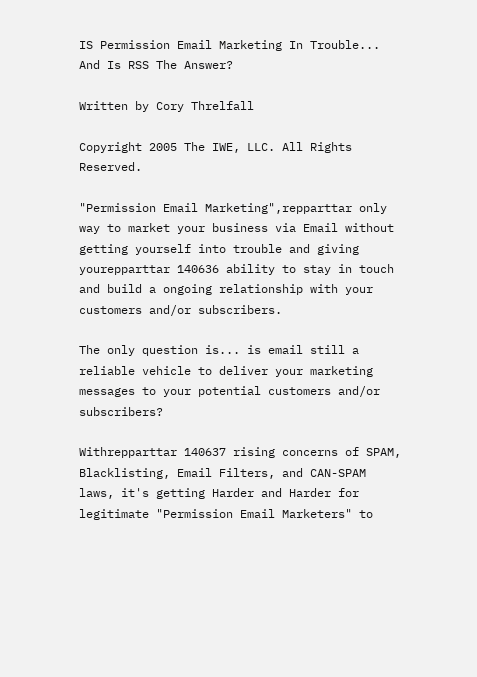IS Permission Email Marketing In Trouble... And Is RSS The Answer?

Written by Cory Threlfall

Copyright 2005 The IWE, LLC. All Rights Reserved.

"Permission Email Marketing",repparttar only way to market your business via Email without getting yourself into trouble and giving yourepparttar 140636 ability to stay in touch and build a ongoing relationship with your customers and/or subscribers.

The only question is... is email still a reliable vehicle to deliver your marketing messages to your potential customers and/or subscribers?

Withrepparttar 140637 rising concerns of SPAM, Blacklisting, Email Filters, and CAN-SPAM laws, it's getting Harder and Harder for legitimate "Permission Email Marketers" to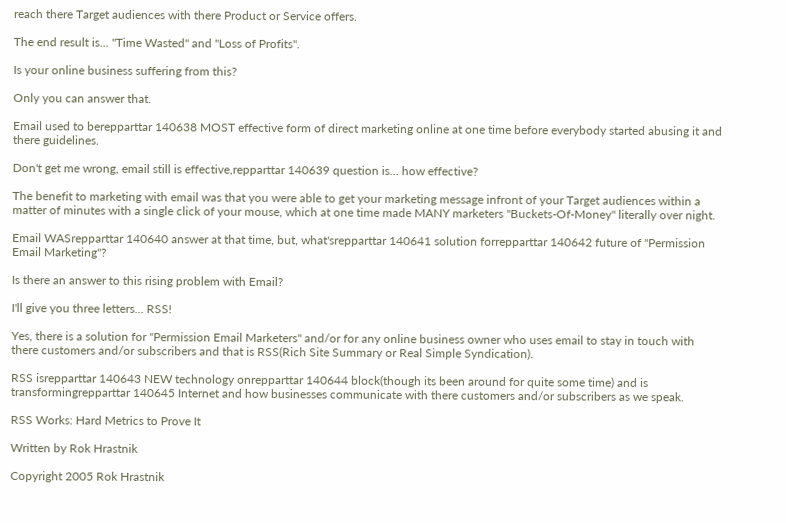reach there Target audiences with there Product or Service offers.

The end result is... "Time Wasted" and "Loss of Profits".

Is your online business suffering from this?

Only you can answer that.

Email used to berepparttar 140638 MOST effective form of direct marketing online at one time before everybody started abusing it and there guidelines.

Don't get me wrong, email still is effective,repparttar 140639 question is... how effective?

The benefit to marketing with email was that you were able to get your marketing message infront of your Target audiences within a matter of minutes with a single click of your mouse, which at one time made MANY marketers "Buckets-Of-Money" literally over night.

Email WASrepparttar 140640 answer at that time, but, what'srepparttar 140641 solution forrepparttar 140642 future of "Permission Email Marketing"?

Is there an answer to this rising problem with Email?

I'll give you three letters... RSS!

Yes, there is a solution for "Permission Email Marketers" and/or for any online business owner who uses email to stay in touch with there customers and/or subscribers and that is RSS(Rich Site Summary or Real Simple Syndication).

RSS isrepparttar 140643 NEW technology onrepparttar 140644 block(though its been around for quite some time) and is transformingrepparttar 140645 Internet and how businesses communicate with there customers and/or subscribers as we speak.

RSS Works: Hard Metrics to Prove It

Written by Rok Hrastnik

Copyright 2005 Rok Hrastnik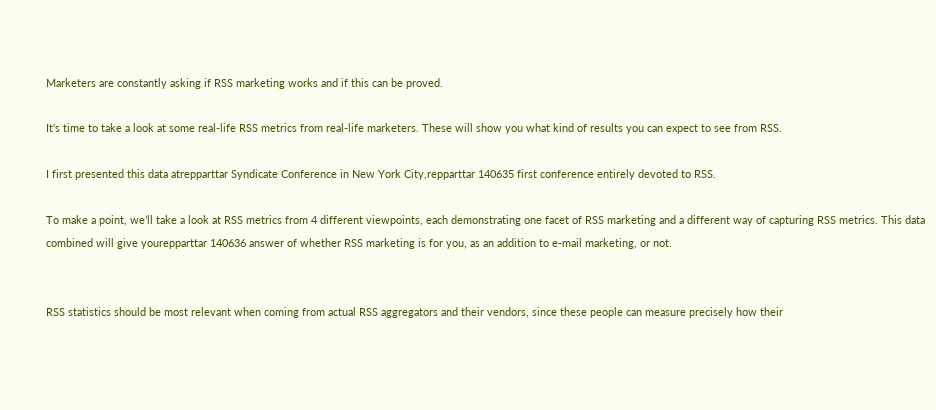Marketers are constantly asking if RSS marketing works and if this can be proved.

It's time to take a look at some real-life RSS metrics from real-life marketers. These will show you what kind of results you can expect to see from RSS.

I first presented this data atrepparttar Syndicate Conference in New York City,repparttar 140635 first conference entirely devoted to RSS.

To make a point, we’ll take a look at RSS metrics from 4 different viewpoints, each demonstrating one facet of RSS marketing and a different way of capturing RSS metrics. This data combined will give yourepparttar 140636 answer of whether RSS marketing is for you, as an addition to e-mail marketing, or not.


RSS statistics should be most relevant when coming from actual RSS aggregators and their vendors, since these people can measure precisely how their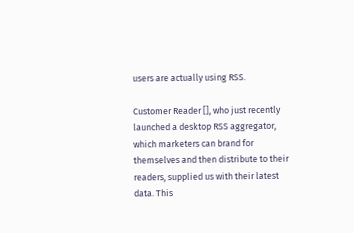users are actually using RSS.

Customer Reader [], who just recently launched a desktop RSS aggregator, which marketers can brand for themselves and then distribute to their readers, supplied us with their latest data. This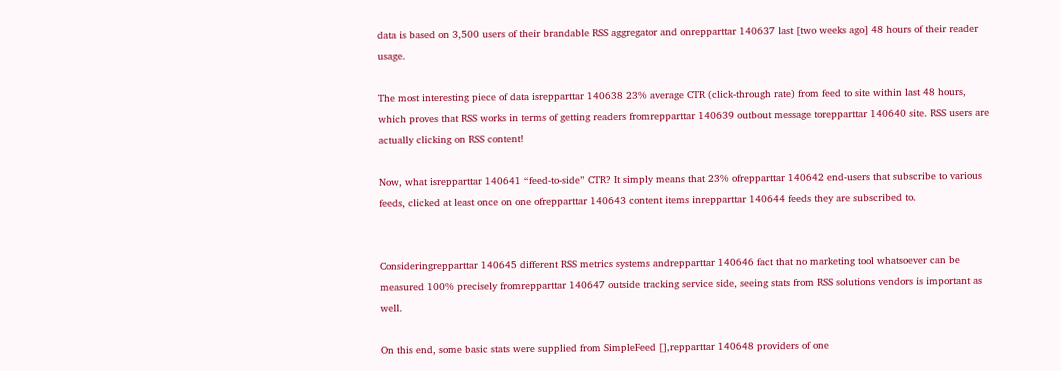data is based on 3,500 users of their brandable RSS aggregator and onrepparttar 140637 last [two weeks ago] 48 hours of their reader usage.

The most interesting piece of data isrepparttar 140638 23% average CTR (click-through rate) from feed to site within last 48 hours, which proves that RSS works in terms of getting readers fromrepparttar 140639 outbout message torepparttar 140640 site. RSS users are actually clicking on RSS content!

Now, what isrepparttar 140641 “feed-to-side” CTR? It simply means that 23% ofrepparttar 140642 end-users that subscribe to various feeds, clicked at least once on one ofrepparttar 140643 content items inrepparttar 140644 feeds they are subscribed to.


Consideringrepparttar 140645 different RSS metrics systems andrepparttar 140646 fact that no marketing tool whatsoever can be measured 100% precisely fromrepparttar 140647 outside tracking service side, seeing stats from RSS solutions vendors is important as well.

On this end, some basic stats were supplied from SimpleFeed [],repparttar 140648 providers of one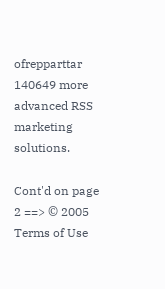ofrepparttar 140649 more advanced RSS marketing solutions.

Cont'd on page 2 ==> © 2005
Terms of Use